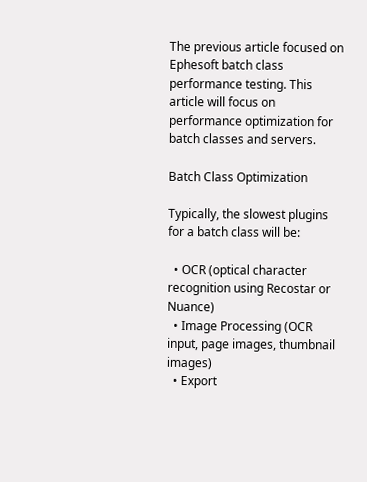The previous article focused on Ephesoft batch class performance testing. This article will focus on performance optimization for batch classes and servers.

Batch Class Optimization

Typically, the slowest plugins for a batch class will be:

  • OCR (optical character recognition using Recostar or Nuance)
  • Image Processing (OCR input, page images, thumbnail images)
  • Export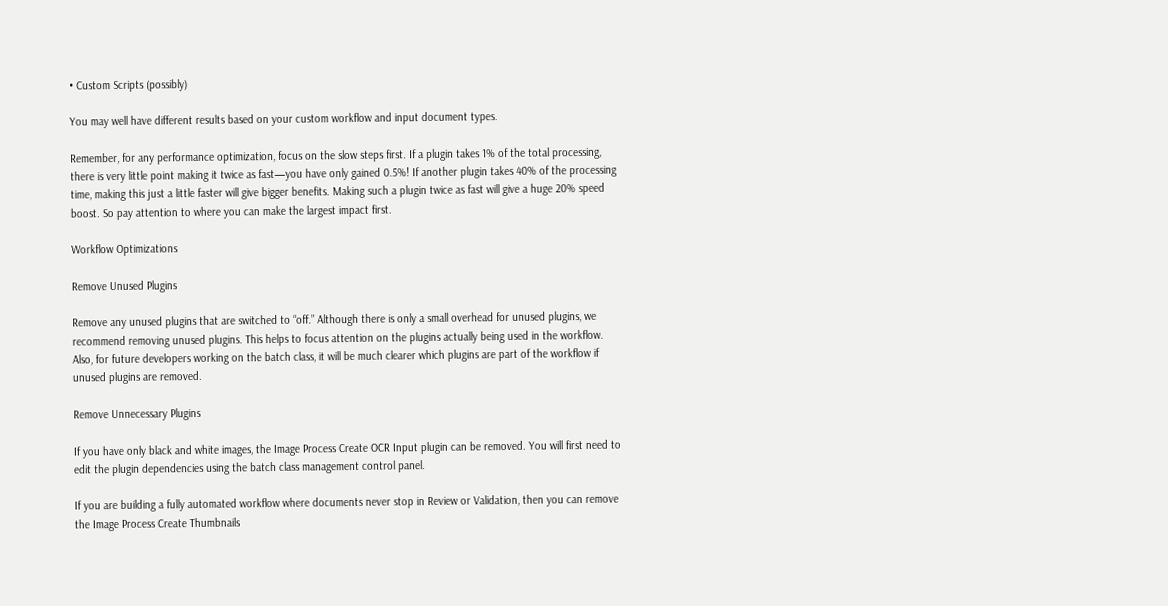• Custom Scripts (possibly)

You may well have different results based on your custom workflow and input document types.

Remember, for any performance optimization, focus on the slow steps first. If a plugin takes 1% of the total processing, there is very little point making it twice as fast—you have only gained 0.5%! If another plugin takes 40% of the processing time, making this just a little faster will give bigger benefits. Making such a plugin twice as fast will give a huge 20% speed boost. So pay attention to where you can make the largest impact first.

Workflow Optimizations

Remove Unused Plugins

Remove any unused plugins that are switched to “off.” Although there is only a small overhead for unused plugins, we recommend removing unused plugins. This helps to focus attention on the plugins actually being used in the workflow. Also, for future developers working on the batch class, it will be much clearer which plugins are part of the workflow if unused plugins are removed.

Remove Unnecessary Plugins

If you have only black and white images, the Image Process Create OCR Input plugin can be removed. You will first need to edit the plugin dependencies using the batch class management control panel.

If you are building a fully automated workflow where documents never stop in Review or Validation, then you can remove the Image Process Create Thumbnails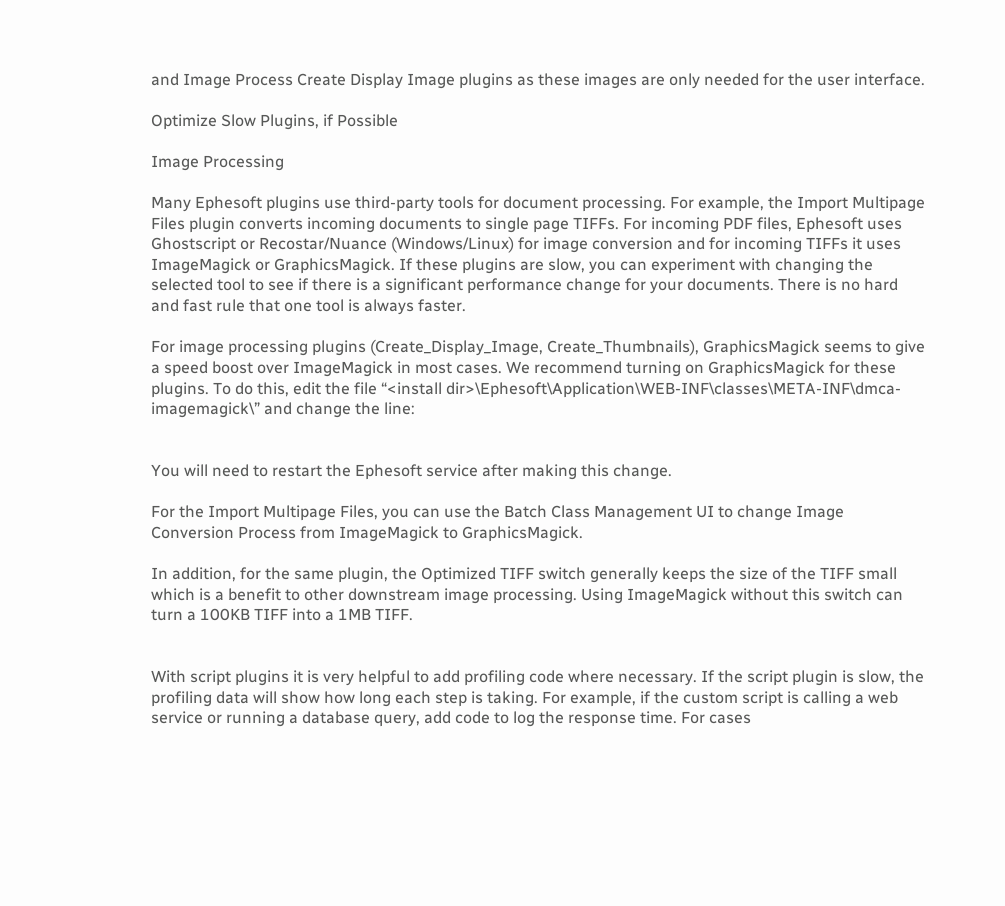and Image Process Create Display Image plugins as these images are only needed for the user interface.

Optimize Slow Plugins, if Possible

Image Processing

Many Ephesoft plugins use third-party tools for document processing. For example, the Import Multipage Files plugin converts incoming documents to single page TIFFs. For incoming PDF files, Ephesoft uses Ghostscript or Recostar/Nuance (Windows/Linux) for image conversion and for incoming TIFFs it uses ImageMagick or GraphicsMagick. If these plugins are slow, you can experiment with changing the selected tool to see if there is a significant performance change for your documents. There is no hard and fast rule that one tool is always faster.

For image processing plugins (Create_Display_Image, Create_Thumbnails), GraphicsMagick seems to give a speed boost over ImageMagick in most cases. We recommend turning on GraphicsMagick for these plugins. To do this, edit the file “<install dir>\Ephesoft\Application\WEB-INF\classes\META-INF\dmca-imagemagick\” and change the line:


You will need to restart the Ephesoft service after making this change.

For the Import Multipage Files, you can use the Batch Class Management UI to change Image Conversion Process from ImageMagick to GraphicsMagick.

In addition, for the same plugin, the Optimized TIFF switch generally keeps the size of the TIFF small which is a benefit to other downstream image processing. Using ImageMagick without this switch can turn a 100KB TIFF into a 1MB TIFF.


With script plugins it is very helpful to add profiling code where necessary. If the script plugin is slow, the profiling data will show how long each step is taking. For example, if the custom script is calling a web service or running a database query, add code to log the response time. For cases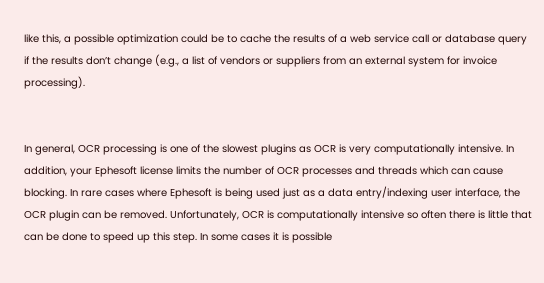like this, a possible optimization could be to cache the results of a web service call or database query if the results don’t change (e.g., a list of vendors or suppliers from an external system for invoice processing).


In general, OCR processing is one of the slowest plugins as OCR is very computationally intensive. In addition, your Ephesoft license limits the number of OCR processes and threads which can cause blocking. In rare cases where Ephesoft is being used just as a data entry/indexing user interface, the OCR plugin can be removed. Unfortunately, OCR is computationally intensive so often there is little that can be done to speed up this step. In some cases it is possible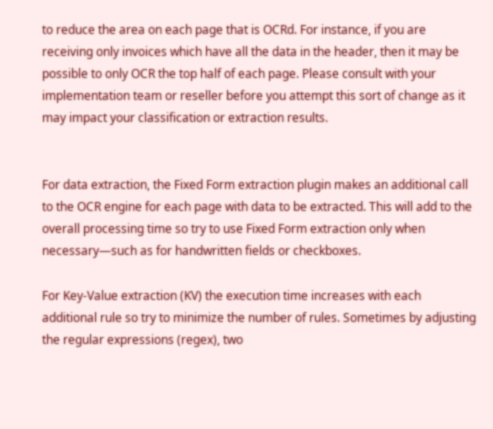to reduce the area on each page that is OCRd. For instance, if you are receiving only invoices which have all the data in the header, then it may be possible to only OCR the top half of each page. Please consult with your implementation team or reseller before you attempt this sort of change as it may impact your classification or extraction results.


For data extraction, the Fixed Form extraction plugin makes an additional call to the OCR engine for each page with data to be extracted. This will add to the overall processing time so try to use Fixed Form extraction only when necessary—such as for handwritten fields or checkboxes.

For Key-Value extraction (KV) the execution time increases with each additional rule so try to minimize the number of rules. Sometimes by adjusting the regular expressions (regex), two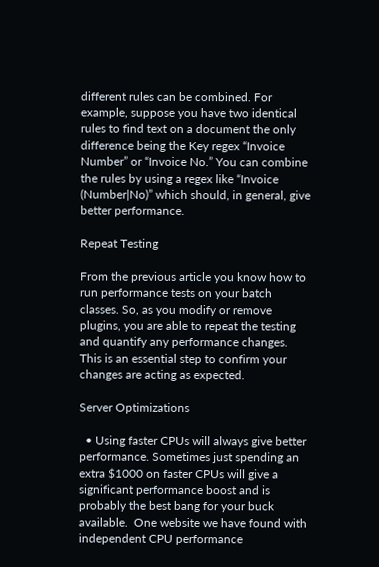different rules can be combined. For example, suppose you have two identical rules to find text on a document the only difference being the Key regex “Invoice Number” or “Invoice No.” You can combine the rules by using a regex like “Invoice (Number|No)” which should, in general, give better performance.

Repeat Testing

From the previous article you know how to run performance tests on your batch classes. So, as you modify or remove plugins, you are able to repeat the testing and quantify any performance changes. This is an essential step to confirm your changes are acting as expected.

Server Optimizations

  • Using faster CPUs will always give better performance. Sometimes just spending an extra $1000 on faster CPUs will give a significant performance boost and is probably the best bang for your buck available.  One website we have found with independent CPU performance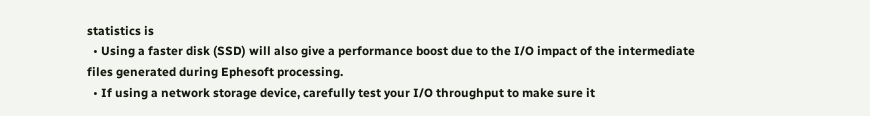statistics is
  • Using a faster disk (SSD) will also give a performance boost due to the I/O impact of the intermediate files generated during Ephesoft processing.
  • If using a network storage device, carefully test your I/O throughput to make sure it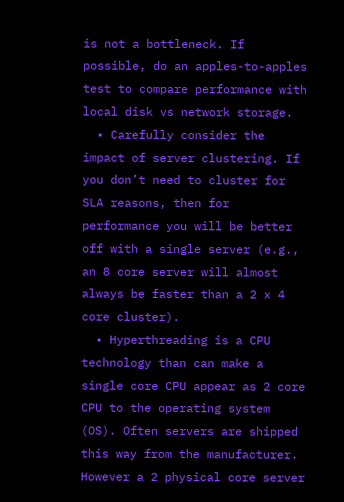is not a bottleneck. If possible, do an apples-to-apples test to compare performance with local disk vs network storage.
  • Carefully consider the impact of server clustering. If you don’t need to cluster for SLA reasons, then for performance you will be better off with a single server (e.g., an 8 core server will almost always be faster than a 2 x 4 core cluster).
  • Hyperthreading is a CPU technology than can make a single core CPU appear as 2 core CPU to the operating system (OS). Often servers are shipped this way from the manufacturer. However a 2 physical core server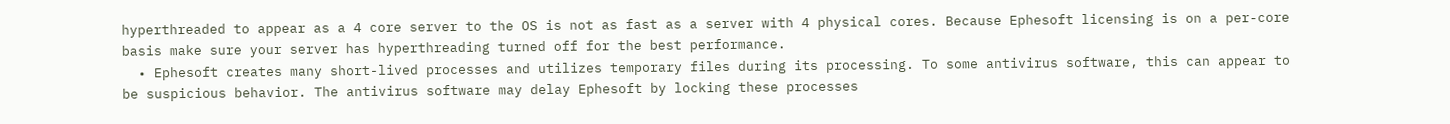hyperthreaded to appear as a 4 core server to the OS is not as fast as a server with 4 physical cores. Because Ephesoft licensing is on a per-core basis make sure your server has hyperthreading turned off for the best performance.
  • Ephesoft creates many short-lived processes and utilizes temporary files during its processing. To some antivirus software, this can appear to be suspicious behavior. The antivirus software may delay Ephesoft by locking these processes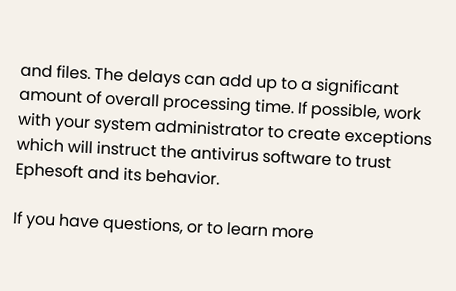and files. The delays can add up to a significant amount of overall processing time. If possible, work with your system administrator to create exceptions which will instruct the antivirus software to trust Ephesoft and its behavior.

If you have questions, or to learn more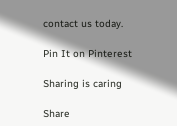contact us today.

Pin It on Pinterest

Sharing is caring

Share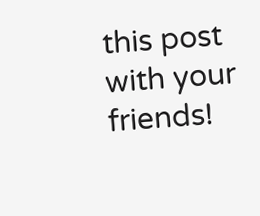this post with your friends!